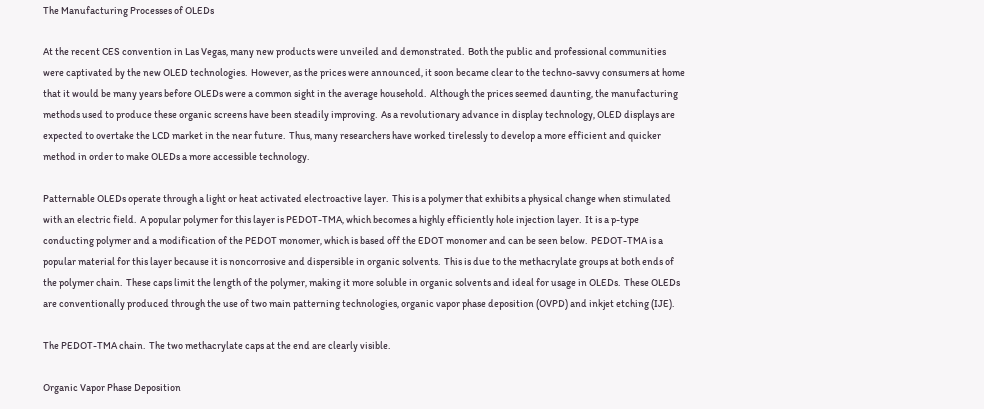The Manufacturing Processes of OLEDs

At the recent CES convention in Las Vegas, many new products were unveiled and demonstrated.  Both the public and professional communities were captivated by the new OLED technologies.  However, as the prices were announced, it soon became clear to the techno-savvy consumers at home that it would be many years before OLEDs were a common sight in the average household.  Although the prices seemed daunting, the manufacturing methods used to produce these organic screens have been steadily improving.  As a revolutionary advance in display technology, OLED displays are expected to overtake the LCD market in the near future.  Thus, many researchers have worked tirelessly to develop a more efficient and quicker method in order to make OLEDs a more accessible technology.

Patternable OLEDs operate through a light or heat activated electroactive layer.  This is a polymer that exhibits a physical change when stimulated with an electric field.  A popular polymer for this layer is PEDOT-TMA, which becomes a highly efficiently hole injection layer.  It is a p-type conducting polymer and a modification of the PEDOT monomer, which is based off the EDOT monomer and can be seen below.  PEDOT-TMA is a popular material for this layer because it is noncorrosive and dispersible in organic solvents.  This is due to the methacrylate groups at both ends of the polymer chain.  These caps limit the length of the polymer, making it more soluble in organic solvents and ideal for usage in OLEDs.  These OLEDs are conventionally produced through the use of two main patterning technologies, organic vapor phase deposition (OVPD) and inkjet etching (IJE).

The PEDOT-TMA chain.  The two methacrylate caps at the end are clearly visible.

Organic Vapor Phase Deposition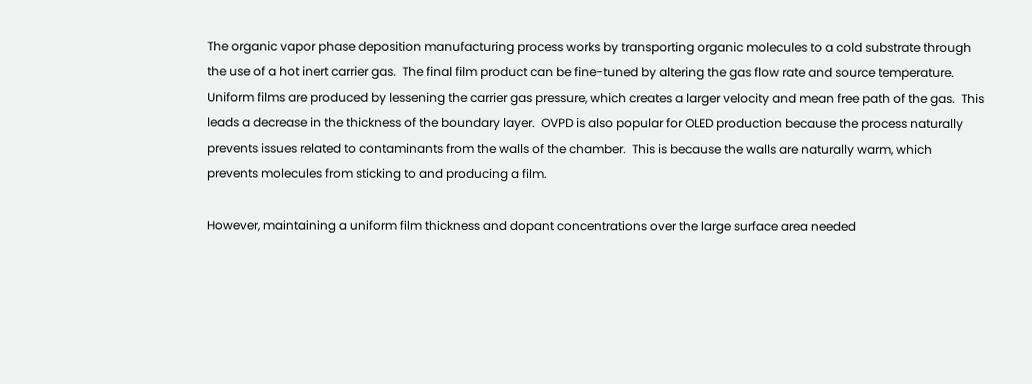The organic vapor phase deposition manufacturing process works by transporting organic molecules to a cold substrate through the use of a hot inert carrier gas.  The final film product can be fine-tuned by altering the gas flow rate and source temperature.  Uniform films are produced by lessening the carrier gas pressure, which creates a larger velocity and mean free path of the gas.  This leads a decrease in the thickness of the boundary layer.  OVPD is also popular for OLED production because the process naturally prevents issues related to contaminants from the walls of the chamber.  This is because the walls are naturally warm, which prevents molecules from sticking to and producing a film.

However, maintaining a uniform film thickness and dopant concentrations over the large surface area needed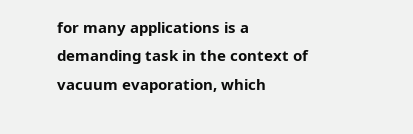for many applications is a demanding task in the context of vacuum evaporation, which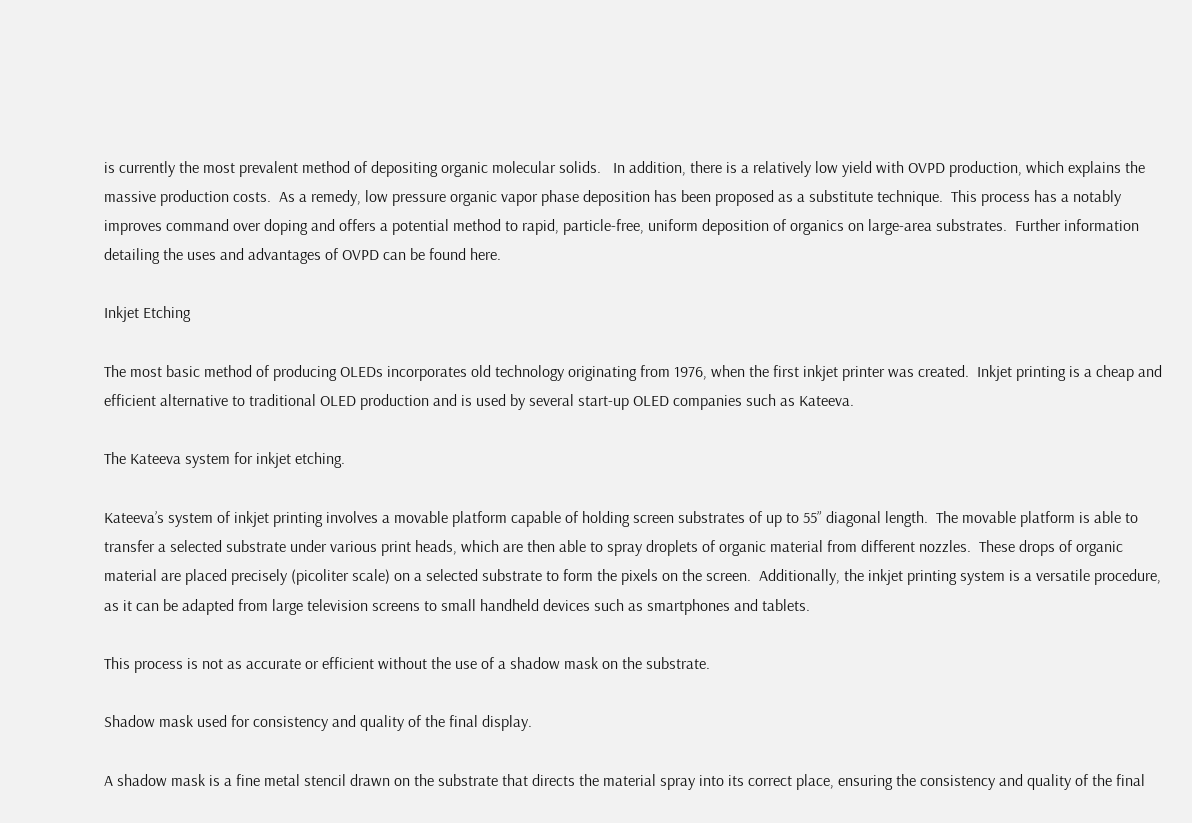is currently the most prevalent method of depositing organic molecular solids.   In addition, there is a relatively low yield with OVPD production, which explains the massive production costs.  As a remedy, low pressure organic vapor phase deposition has been proposed as a substitute technique.  This process has a notably improves command over doping and offers a potential method to rapid, particle-free, uniform deposition of organics on large-area substrates.  Further information detailing the uses and advantages of OVPD can be found here.

Inkjet Etching

The most basic method of producing OLEDs incorporates old technology originating from 1976, when the first inkjet printer was created.  Inkjet printing is a cheap and efficient alternative to traditional OLED production and is used by several start-up OLED companies such as Kateeva.

The Kateeva system for inkjet etching.

Kateeva’s system of inkjet printing involves a movable platform capable of holding screen substrates of up to 55” diagonal length.  The movable platform is able to transfer a selected substrate under various print heads, which are then able to spray droplets of organic material from different nozzles.  These drops of organic material are placed precisely (picoliter scale) on a selected substrate to form the pixels on the screen.  Additionally, the inkjet printing system is a versatile procedure, as it can be adapted from large television screens to small handheld devices such as smartphones and tablets.

This process is not as accurate or efficient without the use of a shadow mask on the substrate.

Shadow mask used for consistency and quality of the final display.

A shadow mask is a fine metal stencil drawn on the substrate that directs the material spray into its correct place, ensuring the consistency and quality of the final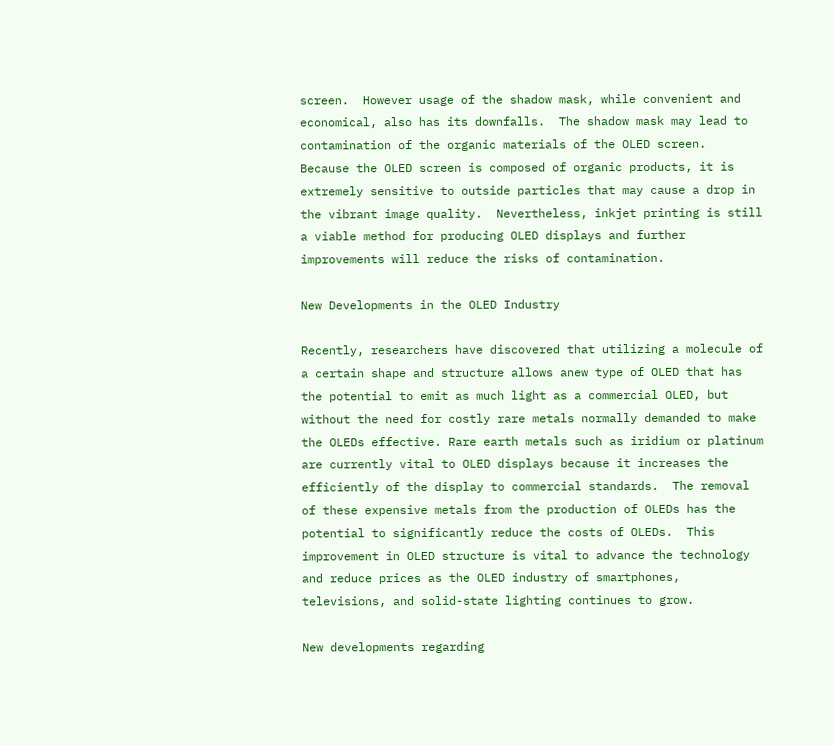screen.  However usage of the shadow mask, while convenient and economical, also has its downfalls.  The shadow mask may lead to contamination of the organic materials of the OLED screen.  Because the OLED screen is composed of organic products, it is extremely sensitive to outside particles that may cause a drop in the vibrant image quality.  Nevertheless, inkjet printing is still a viable method for producing OLED displays and further improvements will reduce the risks of contamination.

New Developments in the OLED Industry

Recently, researchers have discovered that utilizing a molecule of a certain shape and structure allows anew type of OLED that has the potential to emit as much light as a commercial OLED, but without the need for costly rare metals normally demanded to make the OLEDs effective. Rare earth metals such as iridium or platinum are currently vital to OLED displays because it increases the efficiently of the display to commercial standards.  The removal of these expensive metals from the production of OLEDs has the potential to significantly reduce the costs of OLEDs.  This improvement in OLED structure is vital to advance the technology and reduce prices as the OLED industry of smartphones, televisions, and solid-state lighting continues to grow.

New developments regarding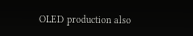OLED production also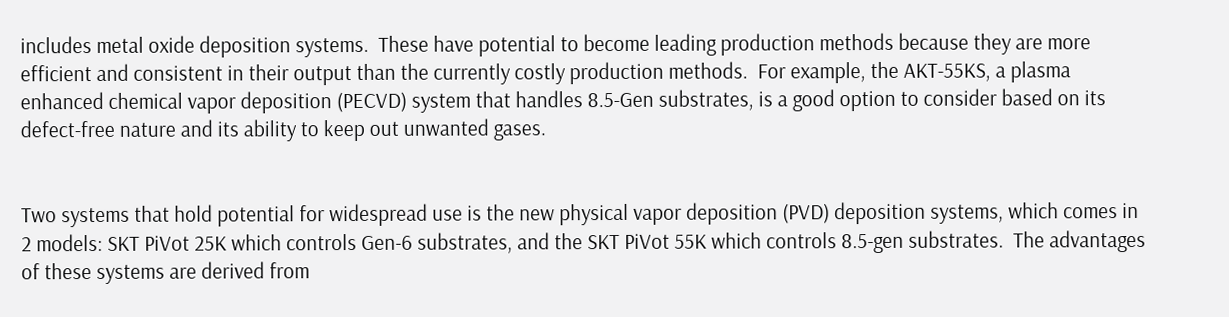includes metal oxide deposition systems.  These have potential to become leading production methods because they are more efficient and consistent in their output than the currently costly production methods.  For example, the AKT-55KS, a plasma enhanced chemical vapor deposition (PECVD) system that handles 8.5-Gen substrates, is a good option to consider based on its defect-free nature and its ability to keep out unwanted gases.


Two systems that hold potential for widespread use is the new physical vapor deposition (PVD) deposition systems, which comes in 2 models: SKT PiVot 25K which controls Gen-6 substrates, and the SKT PiVot 55K which controls 8.5-gen substrates.  The advantages of these systems are derived from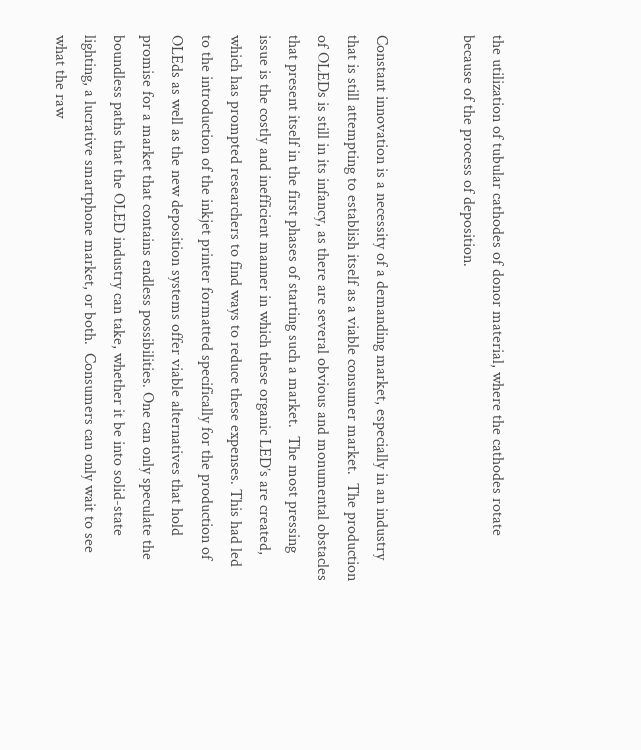the utilization of tubular cathodes of donor material, where the cathodes rotate because of the process of deposition.


Constant innovation is a necessity of a demanding market, especially in an industry that is still attempting to establish itself as a viable consumer market.  The production of OLEDs is still in its infancy, as there are several obvious and monumental obstacles that present itself in the first phases of starting such a market.  The most pressing issue is the costly and inefficient manner in which these organic LED’s are created, which has prompted researchers to find ways to reduce these expenses. This had led to the introduction of the inkjet printer formatted specifically for the production of OLEds as well as the new deposition systems offer viable alternatives that hold promise for a market that contains endless possibilities. One can only speculate the boundless paths that the OLED industry can take, whether it be into solid-state lighting, a lucrative smartphone market, or both.  Consumers can only wait to see what the raw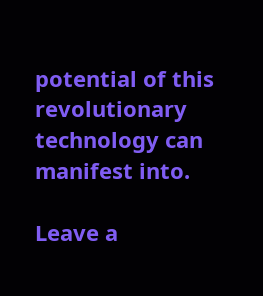potential of this revolutionary technology can manifest into.

Leave a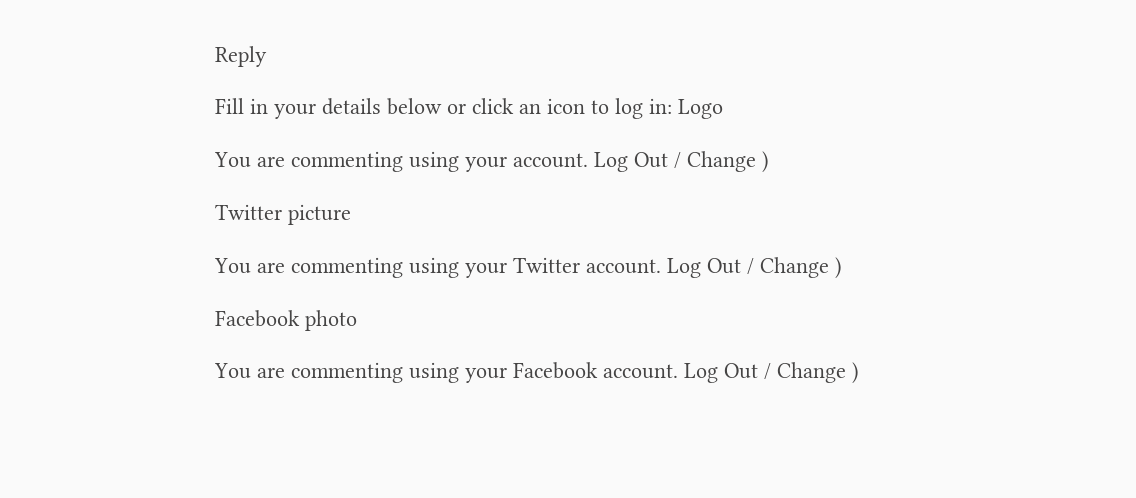Reply

Fill in your details below or click an icon to log in: Logo

You are commenting using your account. Log Out / Change )

Twitter picture

You are commenting using your Twitter account. Log Out / Change )

Facebook photo

You are commenting using your Facebook account. Log Out / Change )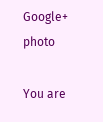Google+ photo

You are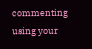commenting using your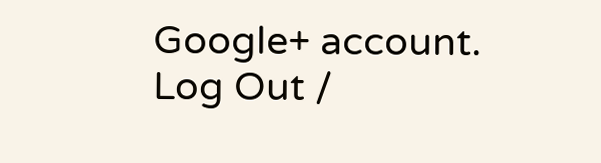Google+ account. Log Out /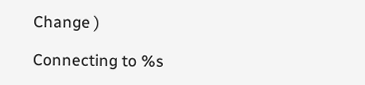Change )

Connecting to %s